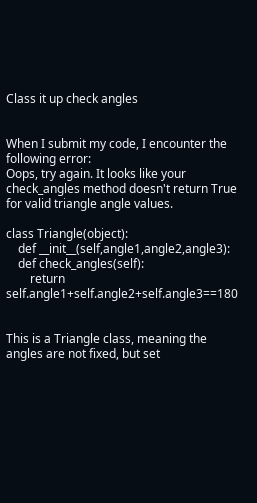Class it up check angles


When I submit my code, I encounter the following error:
Oops, try again. It looks like your check_angles method doesn't return True for valid triangle angle values.

class Triangle(object):
    def __init__(self,angle1,angle2,angle3):
    def check_angles(self):
        return self.angle1+self.angle2+self.angle3==180


This is a Triangle class, meaning the angles are not fixed, but set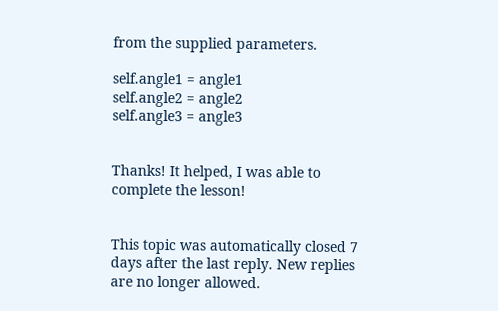from the supplied parameters.

self.angle1 = angle1
self.angle2 = angle2
self.angle3 = angle3


Thanks! It helped, I was able to complete the lesson!


This topic was automatically closed 7 days after the last reply. New replies are no longer allowed.